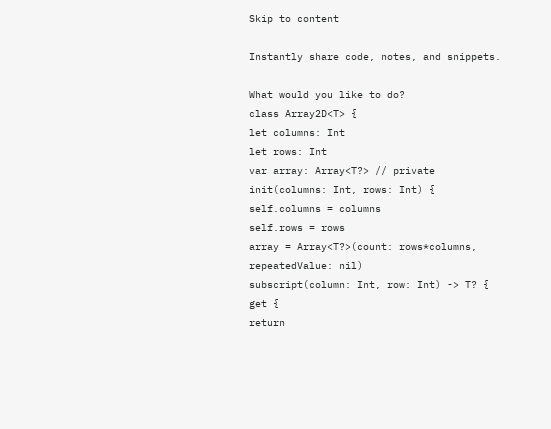Skip to content

Instantly share code, notes, and snippets.

What would you like to do?
class Array2D<T> {
let columns: Int
let rows: Int
var array: Array<T?> // private
init(columns: Int, rows: Int) {
self.columns = columns
self.rows = rows
array = Array<T?>(count: rows*columns, repeatedValue: nil)
subscript(column: Int, row: Int) -> T? {
get {
return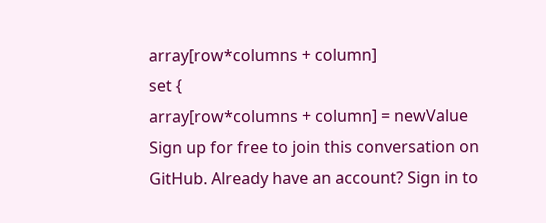array[row*columns + column]
set {
array[row*columns + column] = newValue
Sign up for free to join this conversation on GitHub. Already have an account? Sign in to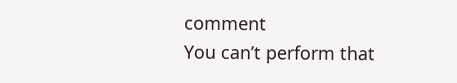comment
You can’t perform that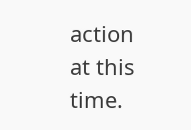action at this time.